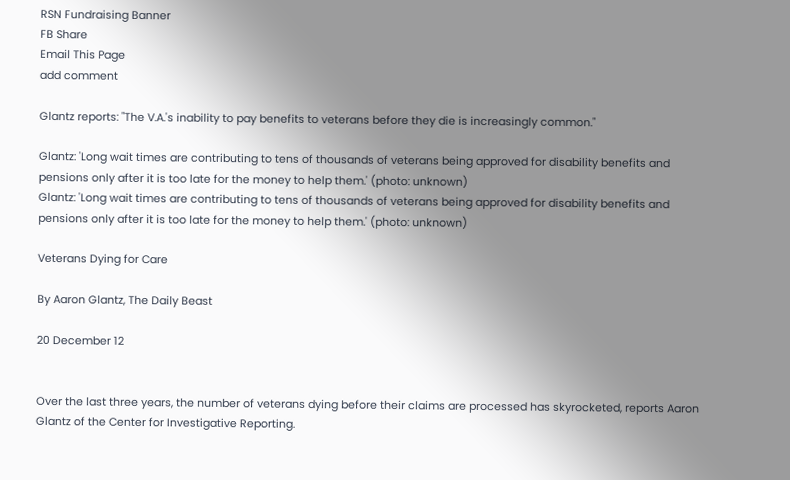RSN Fundraising Banner
FB Share
Email This Page
add comment

Glantz reports: "The V.A.'s inability to pay benefits to veterans before they die is increasingly common."

Glantz: 'Long wait times are contributing to tens of thousands of veterans being approved for disability benefits and pensions only after it is too late for the money to help them.' (photo: unknown)
Glantz: 'Long wait times are contributing to tens of thousands of veterans being approved for disability benefits and pensions only after it is too late for the money to help them.' (photo: unknown)

Veterans Dying for Care

By Aaron Glantz, The Daily Beast

20 December 12


Over the last three years, the number of veterans dying before their claims are processed has skyrocketed, reports Aaron Glantz of the Center for Investigative Reporting.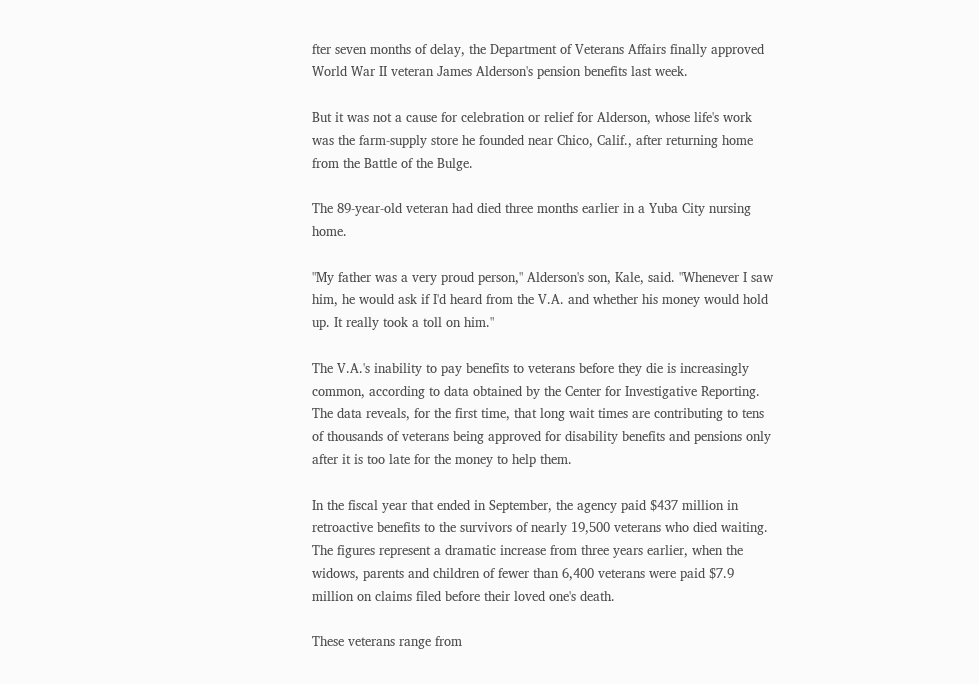fter seven months of delay, the Department of Veterans Affairs finally approved World War II veteran James Alderson's pension benefits last week.

But it was not a cause for celebration or relief for Alderson, whose life's work was the farm-supply store he founded near Chico, Calif., after returning home from the Battle of the Bulge.

The 89-year-old veteran had died three months earlier in a Yuba City nursing home.

"My father was a very proud person," Alderson's son, Kale, said. "Whenever I saw him, he would ask if I'd heard from the V.A. and whether his money would hold up. It really took a toll on him."

The V.A.'s inability to pay benefits to veterans before they die is increasingly common, according to data obtained by the Center for Investigative Reporting. The data reveals, for the first time, that long wait times are contributing to tens of thousands of veterans being approved for disability benefits and pensions only after it is too late for the money to help them.

In the fiscal year that ended in September, the agency paid $437 million in retroactive benefits to the survivors of nearly 19,500 veterans who died waiting. The figures represent a dramatic increase from three years earlier, when the widows, parents and children of fewer than 6,400 veterans were paid $7.9 million on claims filed before their loved one's death.

These veterans range from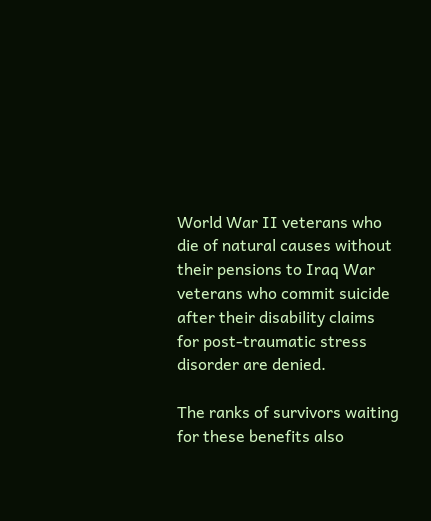World War II veterans who die of natural causes without their pensions to Iraq War veterans who commit suicide after their disability claims for post-traumatic stress disorder are denied.

The ranks of survivors waiting for these benefits also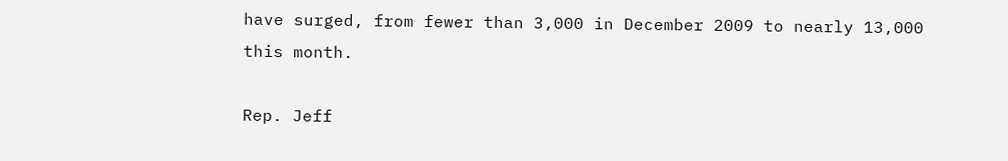have surged, from fewer than 3,000 in December 2009 to nearly 13,000 this month.

Rep. Jeff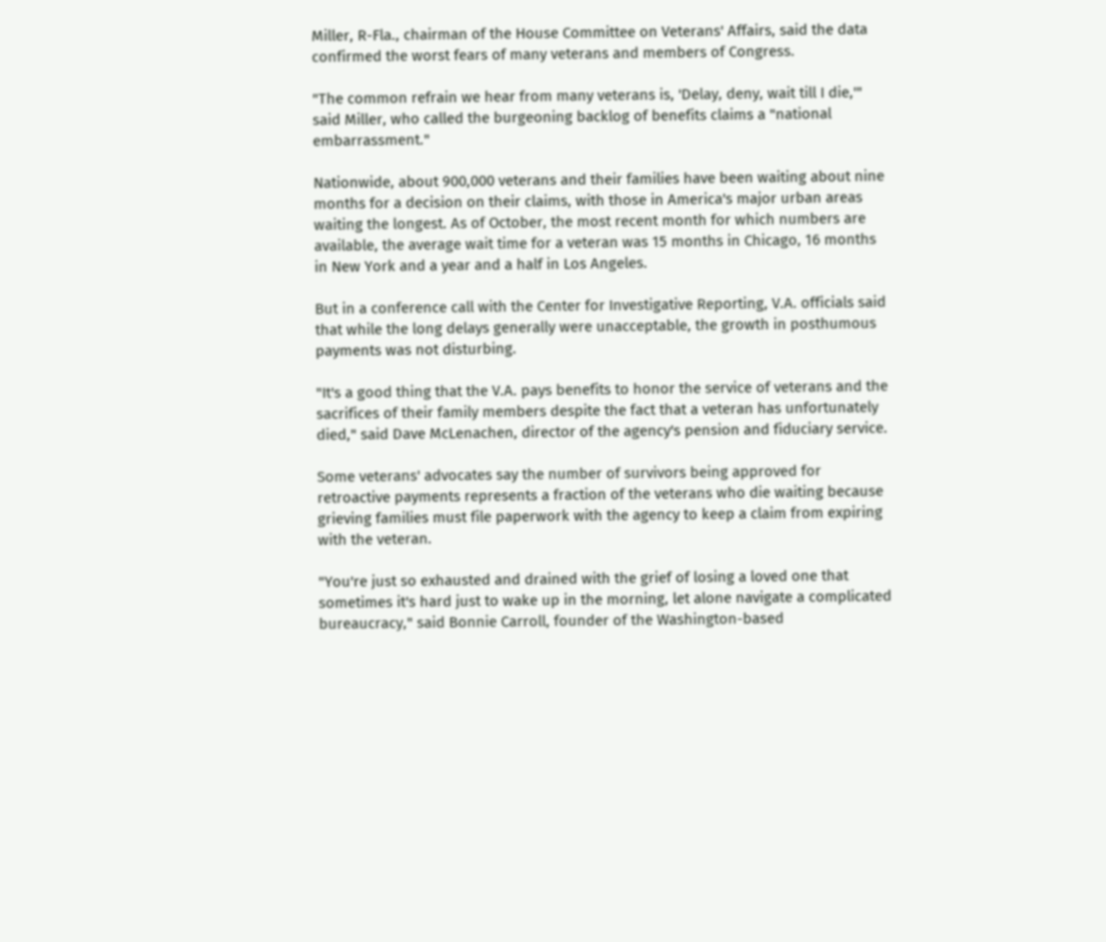Miller, R-Fla., chairman of the House Committee on Veterans' Affairs, said the data confirmed the worst fears of many veterans and members of Congress.

"The common refrain we hear from many veterans is, 'Delay, deny, wait till I die,'" said Miller, who called the burgeoning backlog of benefits claims a "national embarrassment."

Nationwide, about 900,000 veterans and their families have been waiting about nine months for a decision on their claims, with those in America's major urban areas waiting the longest. As of October, the most recent month for which numbers are available, the average wait time for a veteran was 15 months in Chicago, 16 months in New York and a year and a half in Los Angeles.

But in a conference call with the Center for Investigative Reporting, V.A. officials said that while the long delays generally were unacceptable, the growth in posthumous payments was not disturbing.

"It's a good thing that the V.A. pays benefits to honor the service of veterans and the sacrifices of their family members despite the fact that a veteran has unfortunately died," said Dave McLenachen, director of the agency's pension and fiduciary service.

Some veterans' advocates say the number of survivors being approved for retroactive payments represents a fraction of the veterans who die waiting because grieving families must file paperwork with the agency to keep a claim from expiring with the veteran.

"You're just so exhausted and drained with the grief of losing a loved one that sometimes it's hard just to wake up in the morning, let alone navigate a complicated bureaucracy," said Bonnie Carroll, founder of the Washington-based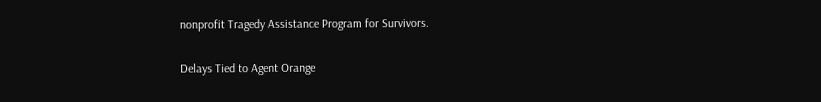nonprofit Tragedy Assistance Program for Survivors.

Delays Tied to Agent Orange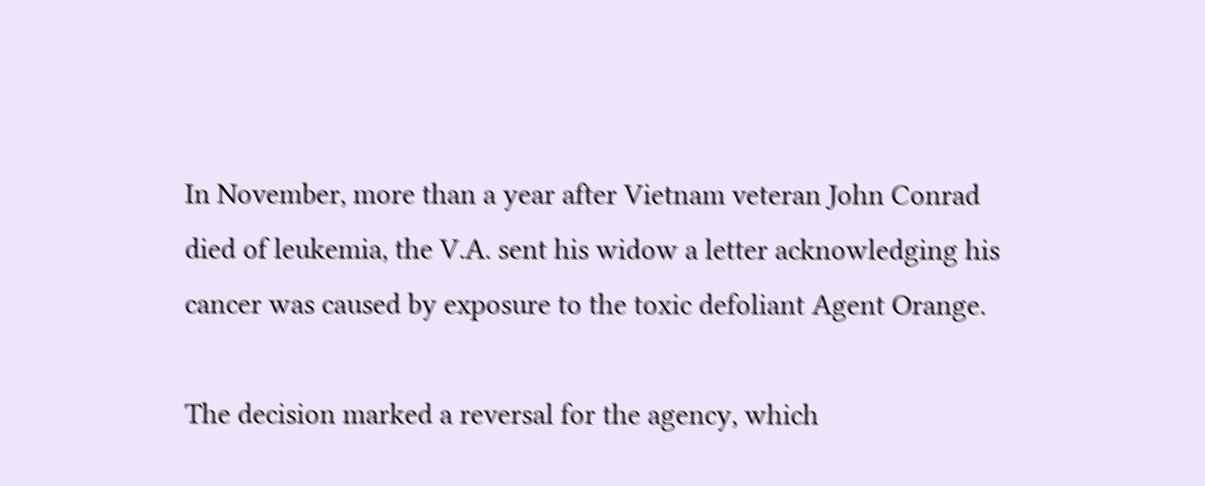In November, more than a year after Vietnam veteran John Conrad died of leukemia, the V.A. sent his widow a letter acknowledging his cancer was caused by exposure to the toxic defoliant Agent Orange.

The decision marked a reversal for the agency, which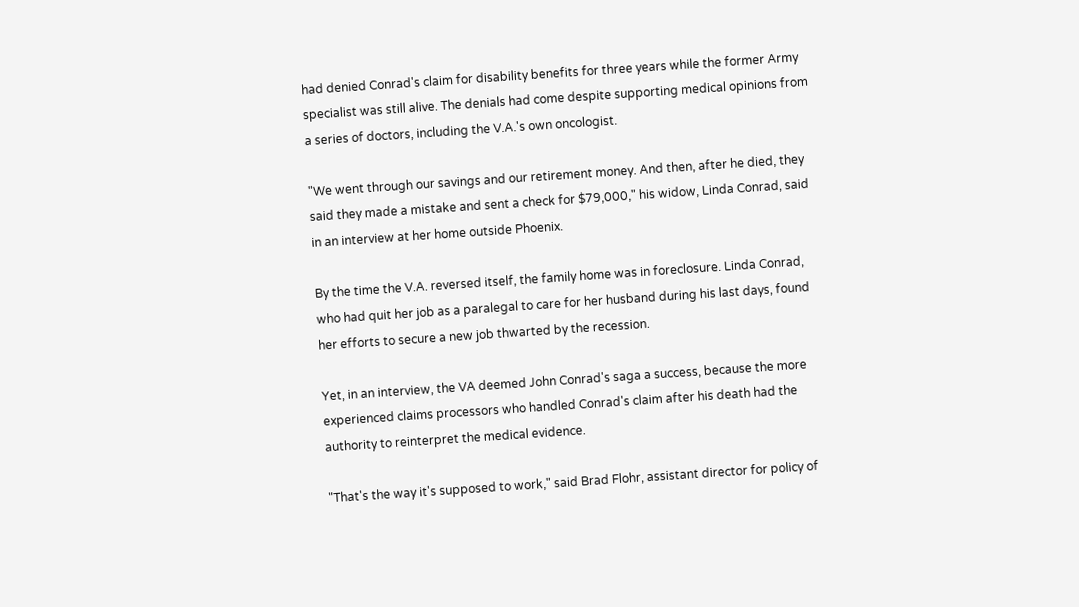had denied Conrad's claim for disability benefits for three years while the former Army specialist was still alive. The denials had come despite supporting medical opinions from a series of doctors, including the V.A.'s own oncologist.

"We went through our savings and our retirement money. And then, after he died, they said they made a mistake and sent a check for $79,000," his widow, Linda Conrad, said in an interview at her home outside Phoenix.

By the time the V.A. reversed itself, the family home was in foreclosure. Linda Conrad, who had quit her job as a paralegal to care for her husband during his last days, found her efforts to secure a new job thwarted by the recession.

Yet, in an interview, the VA deemed John Conrad's saga a success, because the more experienced claims processors who handled Conrad's claim after his death had the authority to reinterpret the medical evidence.

"That's the way it's supposed to work," said Brad Flohr, assistant director for policy of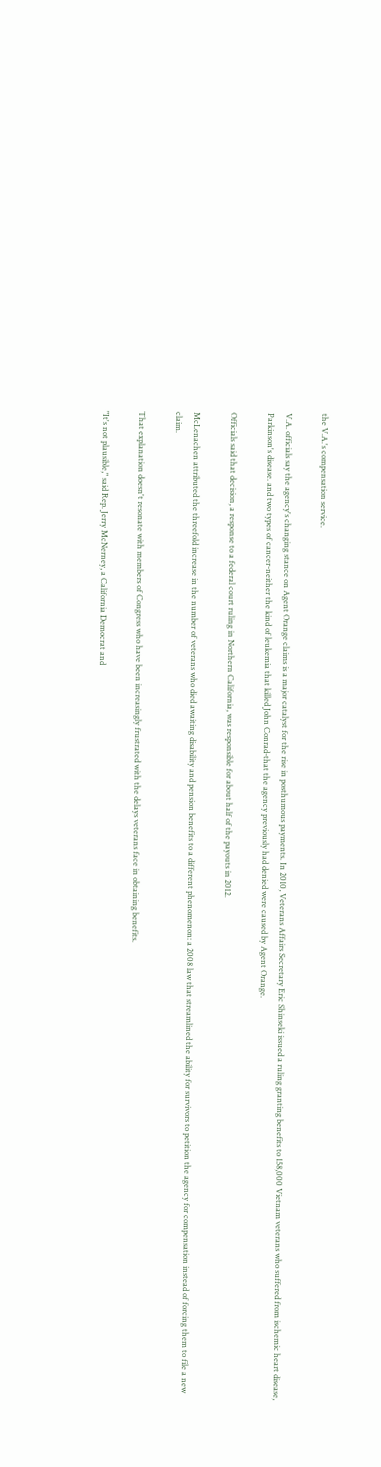the V.A.'s compensation service.

V.A. officials say the agency's changing stance on Agent Orange claims is a major catalyst for the rise in posthumous payments. In 2010, Veterans Affairs Secretary Eric Shinseki issued a ruling granting benefits to 158,000 Vietnam veterans who suffered from ischemic heart disease, Parkinson's disease. and two types of cancer-neither the kind of leukemia that killed John Conrad-that the agency previously had denied were caused by Agent Orange.

Officials said that decision, a response to a federal court ruling in Northern California, was responsible for about half of the payouts in 2012.

McLenachen attributed the threefold increase in the number of veterans who died awaiting disability and pension benefits to a different phenomenon: a 2008 law that streamlined the ability for survivors to petition the agency for compensation instead of forcing them to file a new claim.

That explanation doesn't resonate with members of Congress who have been increasingly frustrated with the delays veterans face in obtaining benefits.

"It's not plausible," said Rep. Jerry McNerney, a California Democrat and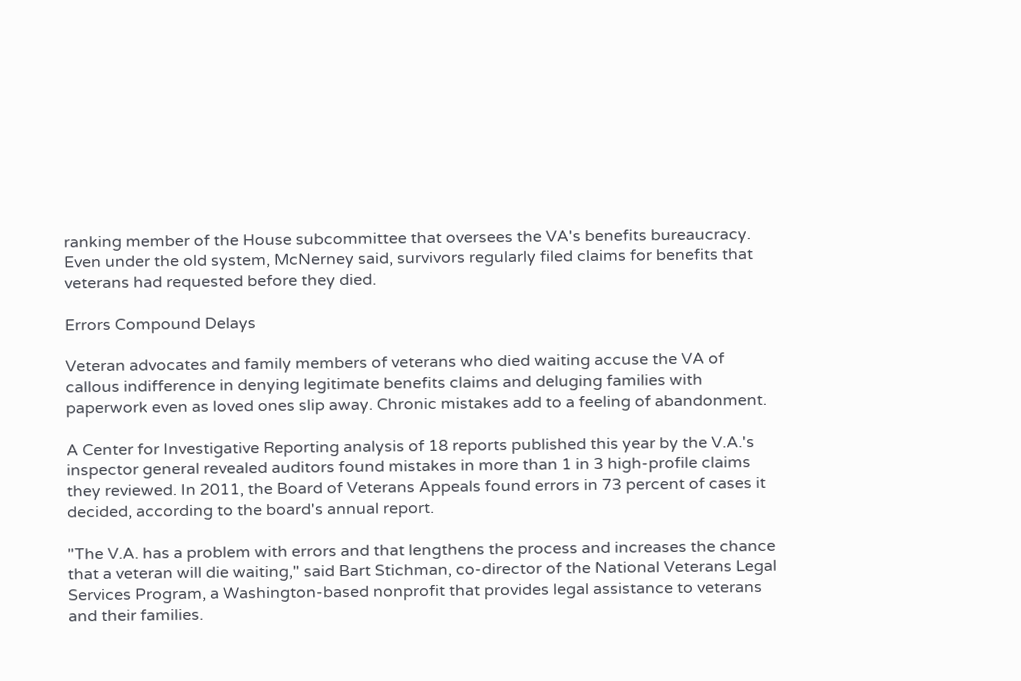ranking member of the House subcommittee that oversees the VA's benefits bureaucracy. Even under the old system, McNerney said, survivors regularly filed claims for benefits that veterans had requested before they died.

Errors Compound Delays

Veteran advocates and family members of veterans who died waiting accuse the VA of callous indifference in denying legitimate benefits claims and deluging families with paperwork even as loved ones slip away. Chronic mistakes add to a feeling of abandonment.

A Center for Investigative Reporting analysis of 18 reports published this year by the V.A.'s inspector general revealed auditors found mistakes in more than 1 in 3 high-profile claims they reviewed. In 2011, the Board of Veterans Appeals found errors in 73 percent of cases it decided, according to the board's annual report.

"The V.A. has a problem with errors and that lengthens the process and increases the chance that a veteran will die waiting," said Bart Stichman, co-director of the National Veterans Legal Services Program, a Washington-based nonprofit that provides legal assistance to veterans and their families.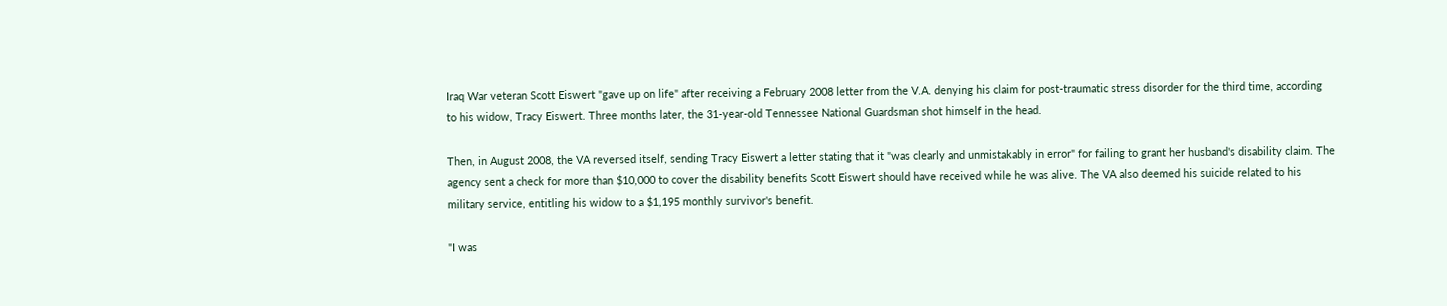Iraq War veteran Scott Eiswert "gave up on life" after receiving a February 2008 letter from the V.A. denying his claim for post-traumatic stress disorder for the third time, according to his widow, Tracy Eiswert. Three months later, the 31-year-old Tennessee National Guardsman shot himself in the head.

Then, in August 2008, the VA reversed itself, sending Tracy Eiswert a letter stating that it "was clearly and unmistakably in error" for failing to grant her husband's disability claim. The agency sent a check for more than $10,000 to cover the disability benefits Scott Eiswert should have received while he was alive. The VA also deemed his suicide related to his military service, entitling his widow to a $1,195 monthly survivor's benefit.

"I was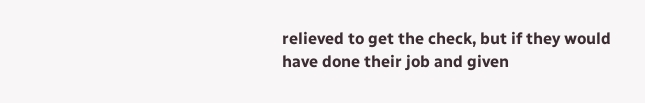relieved to get the check, but if they would have done their job and given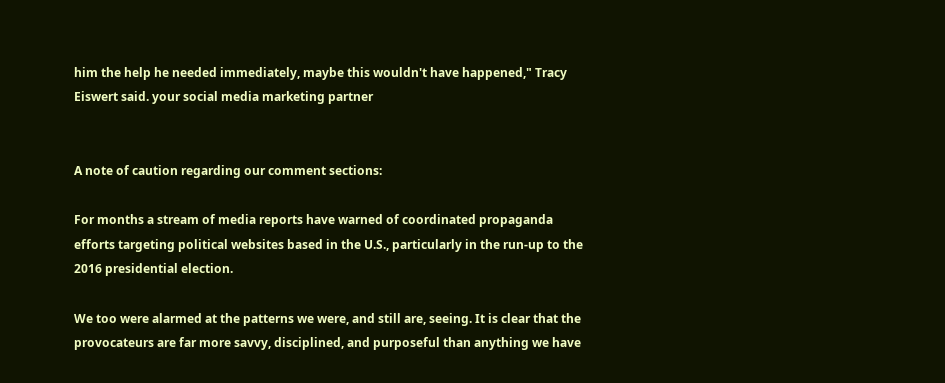him the help he needed immediately, maybe this wouldn't have happened," Tracy Eiswert said. your social media marketing partner


A note of caution regarding our comment sections:

For months a stream of media reports have warned of coordinated propaganda efforts targeting political websites based in the U.S., particularly in the run-up to the 2016 presidential election.

We too were alarmed at the patterns we were, and still are, seeing. It is clear that the provocateurs are far more savvy, disciplined, and purposeful than anything we have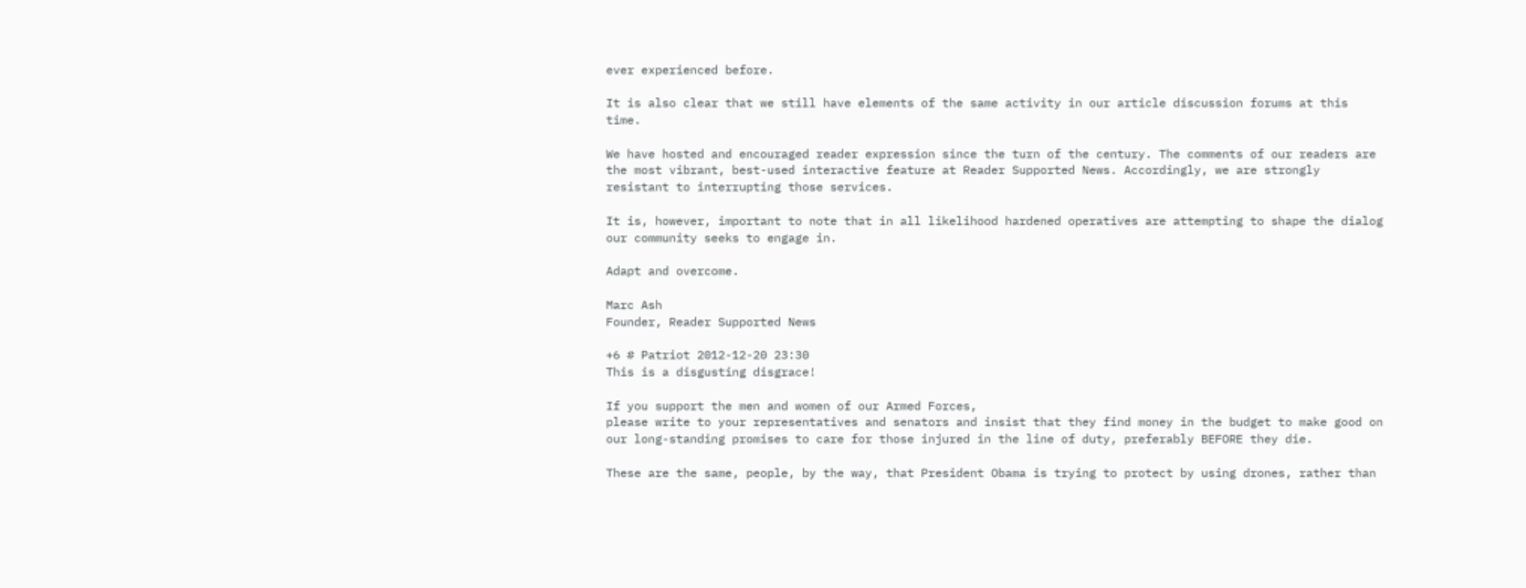ever experienced before.

It is also clear that we still have elements of the same activity in our article discussion forums at this time.

We have hosted and encouraged reader expression since the turn of the century. The comments of our readers are the most vibrant, best-used interactive feature at Reader Supported News. Accordingly, we are strongly resistant to interrupting those services.

It is, however, important to note that in all likelihood hardened operatives are attempting to shape the dialog our community seeks to engage in.

Adapt and overcome.

Marc Ash
Founder, Reader Supported News

+6 # Patriot 2012-12-20 23:30
This is a disgusting disgrace!

If you support the men and women of our Armed Forces,
please write to your representatives and senators and insist that they find money in the budget to make good on our long-standing promises to care for those injured in the line of duty, preferably BEFORE they die.

These are the same, people, by the way, that President Obama is trying to protect by using drones, rather than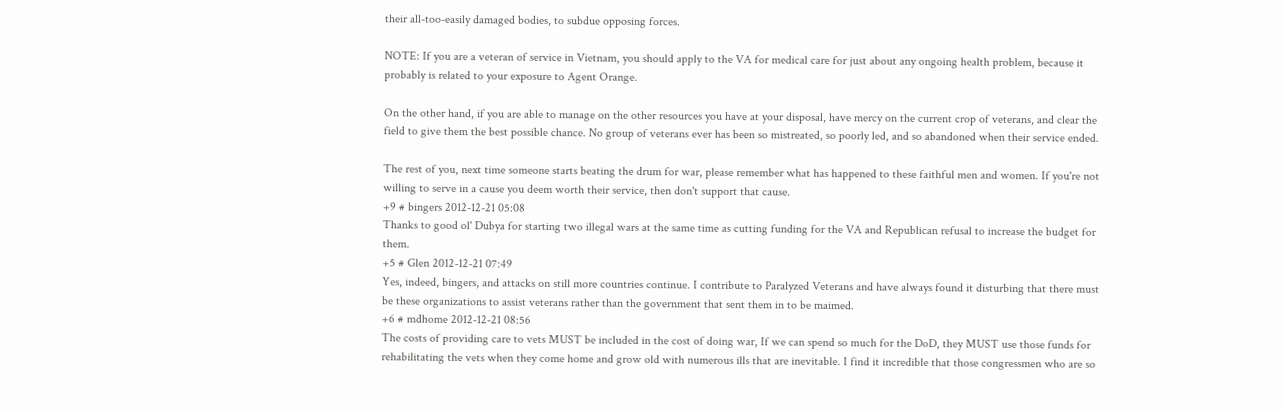their all-too-easily damaged bodies, to subdue opposing forces.

NOTE: If you are a veteran of service in Vietnam, you should apply to the VA for medical care for just about any ongoing health problem, because it probably is related to your exposure to Agent Orange.

On the other hand, if you are able to manage on the other resources you have at your disposal, have mercy on the current crop of veterans, and clear the field to give them the best possible chance. No group of veterans ever has been so mistreated, so poorly led, and so abandoned when their service ended.

The rest of you, next time someone starts beating the drum for war, please remember what has happened to these faithful men and women. If you're not willing to serve in a cause you deem worth their service, then don't support that cause.
+9 # bingers 2012-12-21 05:08
Thanks to good ol' Dubya for starting two illegal wars at the same time as cutting funding for the VA and Republican refusal to increase the budget for them.
+5 # Glen 2012-12-21 07:49
Yes, indeed, bingers, and attacks on still more countries continue. I contribute to Paralyzed Veterans and have always found it disturbing that there must be these organizations to assist veterans rather than the government that sent them in to be maimed.
+6 # mdhome 2012-12-21 08:56
The costs of providing care to vets MUST be included in the cost of doing war, If we can spend so much for the DoD, they MUST use those funds for rehabilitating the vets when they come home and grow old with numerous ills that are inevitable. I find it incredible that those congressmen who are so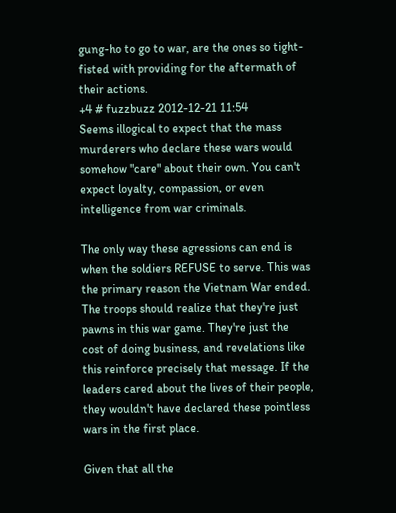gung-ho to go to war, are the ones so tight-fisted with providing for the aftermath of their actions.
+4 # fuzzbuzz 2012-12-21 11:54
Seems illogical to expect that the mass murderers who declare these wars would somehow "care" about their own. You can't expect loyalty, compassion, or even intelligence from war criminals.

The only way these agressions can end is when the soldiers REFUSE to serve. This was the primary reason the Vietnam War ended. The troops should realize that they're just pawns in this war game. They're just the cost of doing business, and revelations like this reinforce precisely that message. If the leaders cared about the lives of their people, they wouldn't have declared these pointless wars in the first place.

Given that all the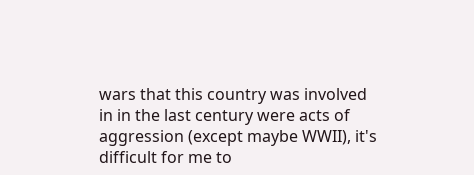wars that this country was involved in in the last century were acts of aggression (except maybe WWII), it's difficult for me to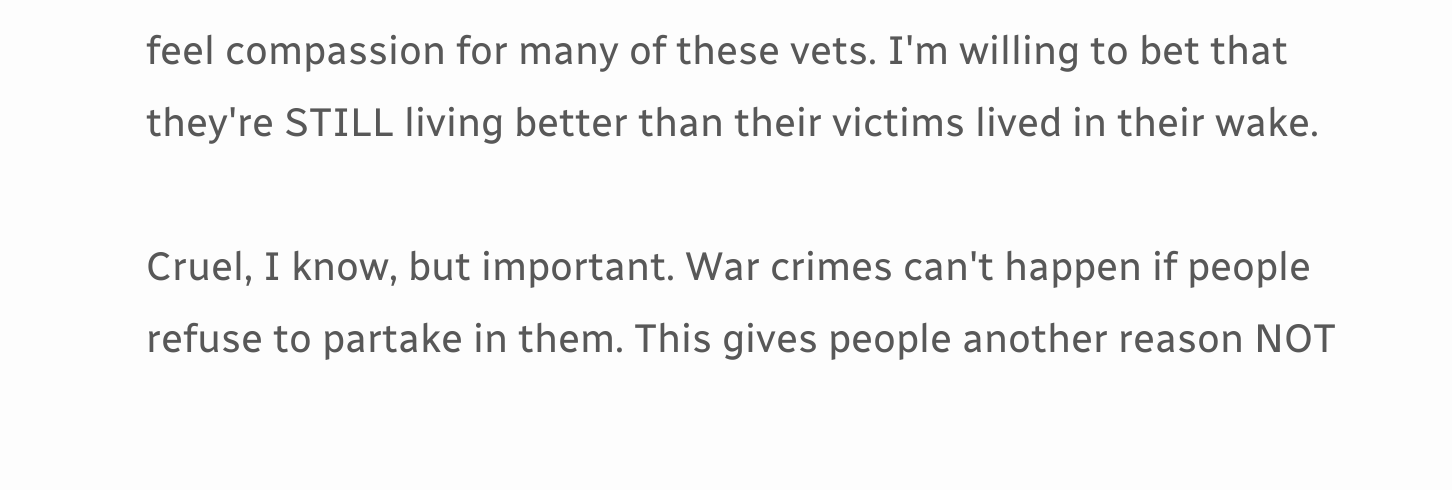feel compassion for many of these vets. I'm willing to bet that they're STILL living better than their victims lived in their wake.

Cruel, I know, but important. War crimes can't happen if people refuse to partake in them. This gives people another reason NOT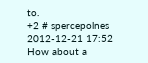to.
+2 # spercepolnes 2012-12-21 17:52
How about a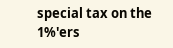special tax on the 1%'ers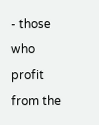- those who profit from the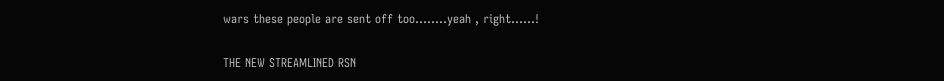wars these people are sent off too........yeah , right......!

THE NEW STREAMLINED RSN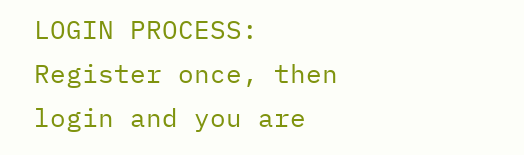LOGIN PROCESS: Register once, then login and you are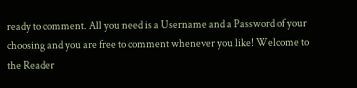ready to comment. All you need is a Username and a Password of your choosing and you are free to comment whenever you like! Welcome to the Reader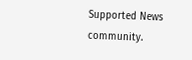Supported News community.